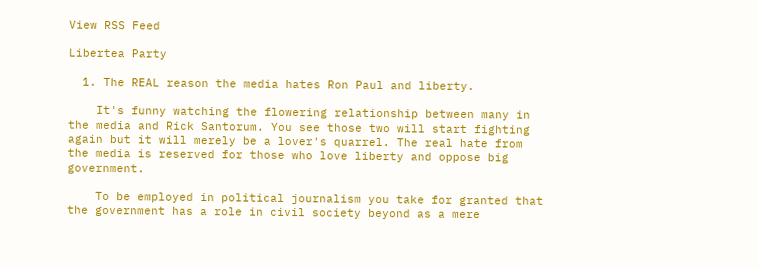View RSS Feed

Libertea Party

  1. The REAL reason the media hates Ron Paul and liberty.

    It's funny watching the flowering relationship between many in the media and Rick Santorum. You see those two will start fighting again but it will merely be a lover's quarrel. The real hate from the media is reserved for those who love liberty and oppose big government.

    To be employed in political journalism you take for granted that the government has a role in civil society beyond as a mere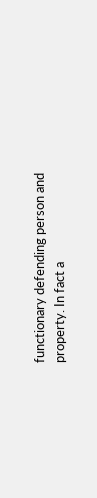functionary defending person and property. In fact a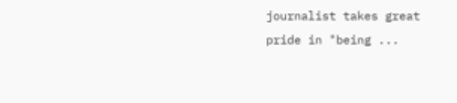journalist takes great pride in "being ...